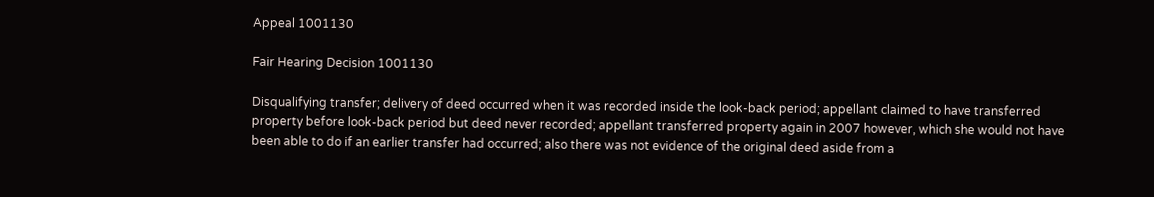Appeal 1001130

Fair Hearing Decision 1001130

Disqualifying transfer; delivery of deed occurred when it was recorded inside the look-back period; appellant claimed to have transferred property before look-back period but deed never recorded; appellant transferred property again in 2007 however, which she would not have been able to do if an earlier transfer had occurred; also there was not evidence of the original deed aside from a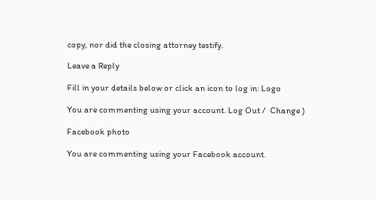copy, nor did the closing attorney testify.

Leave a Reply

Fill in your details below or click an icon to log in: Logo

You are commenting using your account. Log Out /  Change )

Facebook photo

You are commenting using your Facebook account.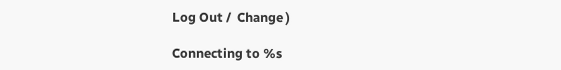Log Out /  Change )

Connecting to %s